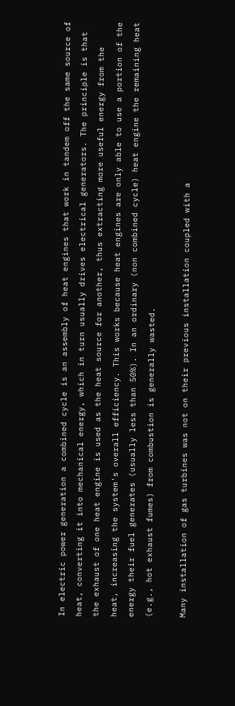In electric power generation a combined cycle is an assembly of heat engines that work in tandem off the same source of heat, converting it into mechanical energy, which in turn usually drives electrical generators. The principle is that the exhaust of one heat engine is used as the heat source for another, thus extracting more useful energy from the heat, increasing the system's overall efficiency. This works because heat engines are only able to use a portion of the energy their fuel generates (usually less than 50%). In an ordinary (non combined cycle) heat engine the remaining heat (e.g., hot exhaust fumes) from combustion is generally wasted.

Many installation of gas turbines was not on their previous installation coupled with a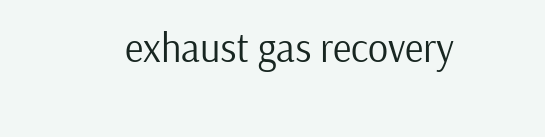exhaust gas recovery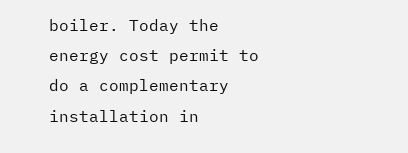boiler. Today the energy cost permit to do a complementary installation in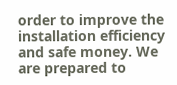order to improve the installation efficiency and safe money. We are prepared to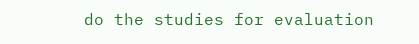do the studies for evaluation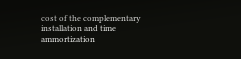cost of the complementary installation and time ammortization